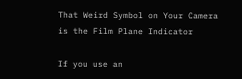That Weird Symbol on Your Camera is the Film Plane Indicator

If you use an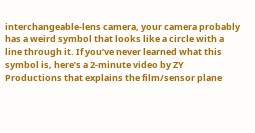interchangeable-lens camera, your camera probably has a weird symbol that looks like a circle with a line through it. If you’ve never learned what this symbol is, here’s a 2-minute video by ZY Productions that explains the film/sensor plane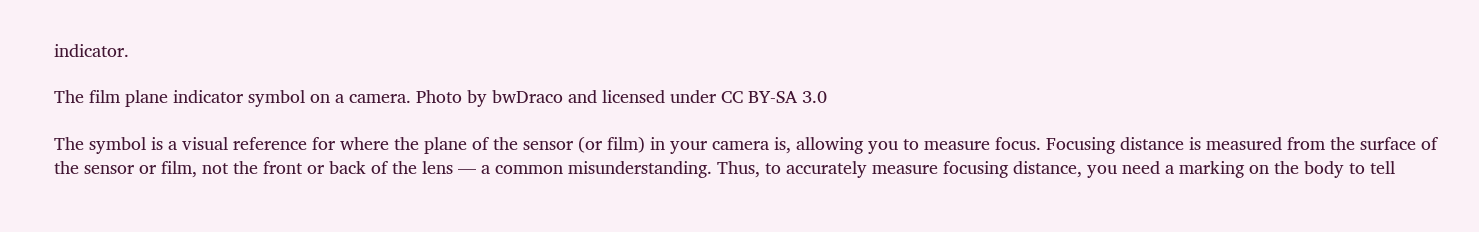indicator.

The film plane indicator symbol on a camera. Photo by bwDraco and licensed under CC BY-SA 3.0

The symbol is a visual reference for where the plane of the sensor (or film) in your camera is, allowing you to measure focus. Focusing distance is measured from the surface of the sensor or film, not the front or back of the lens — a common misunderstanding. Thus, to accurately measure focusing distance, you need a marking on the body to tell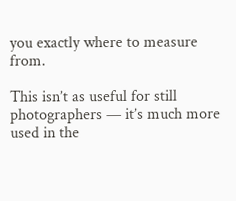you exactly where to measure from.

This isn’t as useful for still photographers — it’s much more used in the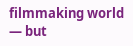filmmaking world — but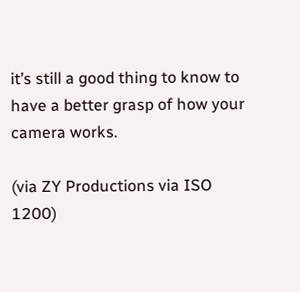it’s still a good thing to know to have a better grasp of how your camera works.

(via ZY Productions via ISO 1200)